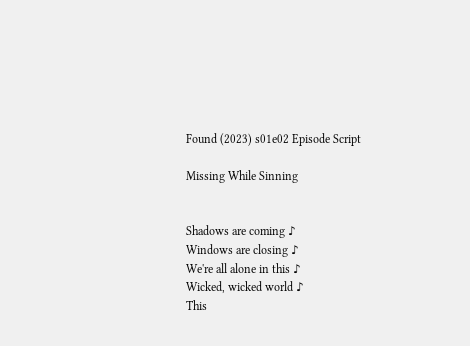Found (2023) s01e02 Episode Script

Missing While Sinning


Shadows are coming ♪
Windows are closing ♪
We're all alone in this ♪
Wicked, wicked world ♪
This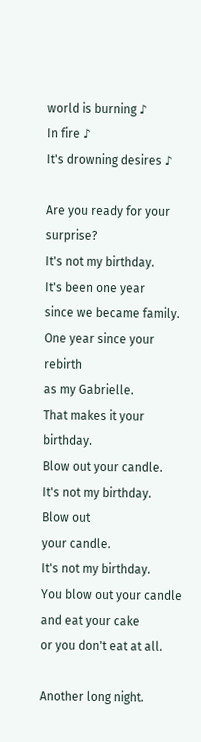world is burning ♪
In fire ♪
It's drowning desires ♪

Are you ready for your surprise?
It's not my birthday.
It's been one year
since we became family.
One year since your rebirth
as my Gabrielle.
That makes it your birthday.
Blow out your candle.
It's not my birthday.
Blow out
your candle.
It's not my birthday.
You blow out your candle
and eat your cake
or you don't eat at all.

Another long night.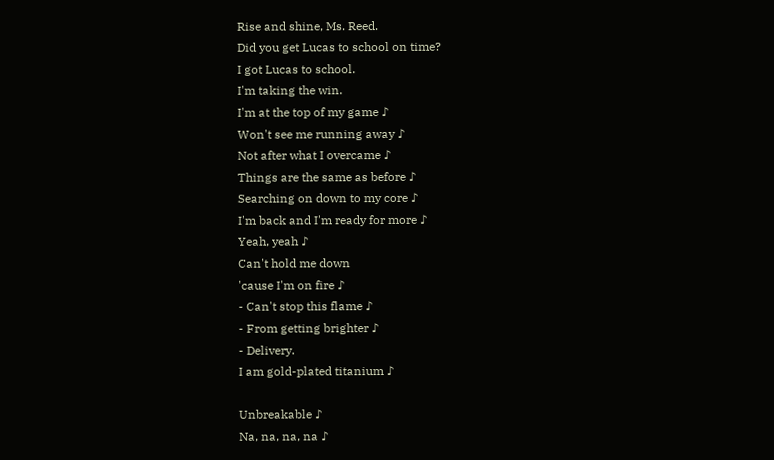Rise and shine, Ms. Reed.
Did you get Lucas to school on time?
I got Lucas to school.
I'm taking the win.
I'm at the top of my game ♪
Won't see me running away ♪
Not after what I overcame ♪
Things are the same as before ♪
Searching on down to my core ♪
I'm back and I'm ready for more ♪
Yeah, yeah ♪
Can't hold me down
'cause I'm on fire ♪
- Can't stop this flame ♪
- From getting brighter ♪
- Delivery.
I am gold-plated titanium ♪

Unbreakable ♪
Na, na, na, na ♪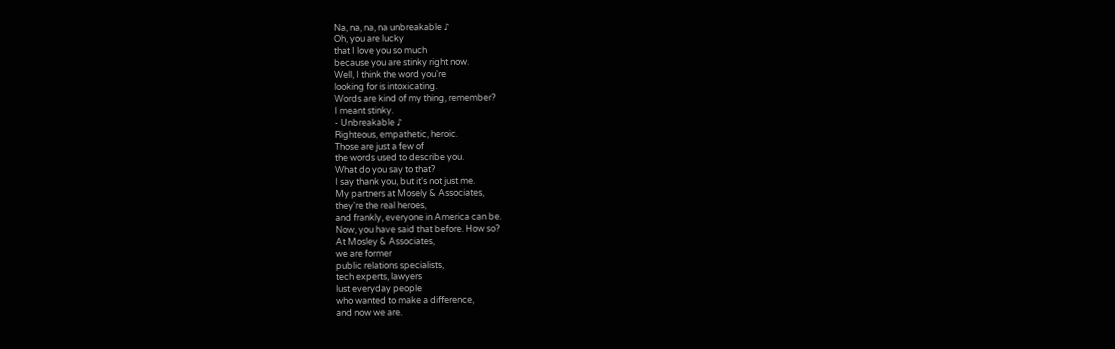Na, na, na, na unbreakable ♪
Oh, you are lucky
that I love you so much
because you are stinky right now.
Well, I think the word you're
looking for is intoxicating.
Words are kind of my thing, remember?
I meant stinky.
- Unbreakable ♪
Righteous, empathetic, heroic.
Those are just a few of
the words used to describe you.
What do you say to that?
I say thank you, but it's not just me.
My partners at Mosely & Associates,
they're the real heroes,
and frankly, everyone in America can be.
Now, you have said that before. How so?
At Mosley & Associates,
we are former
public relations specialists,
tech experts, lawyers
lust everyday people
who wanted to make a difference,
and now we are.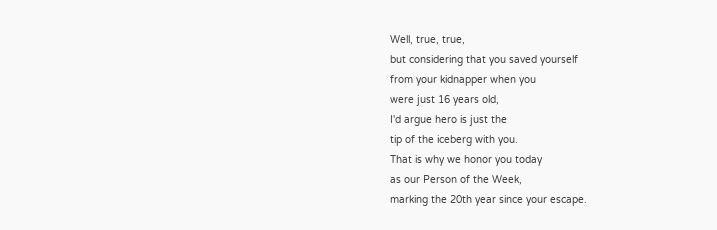Well, true, true,
but considering that you saved yourself
from your kidnapper when you
were just 16 years old,
I'd argue hero is just the
tip of the iceberg with you.
That is why we honor you today
as our Person of the Week,
marking the 20th year since your escape.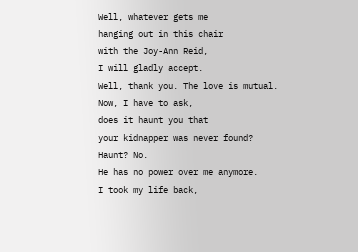Well, whatever gets me
hanging out in this chair
with the Joy-Ann Reid,
I will gladly accept.
Well, thank you. The love is mutual.
Now, I have to ask,
does it haunt you that
your kidnapper was never found?
Haunt? No.
He has no power over me anymore.
I took my life back,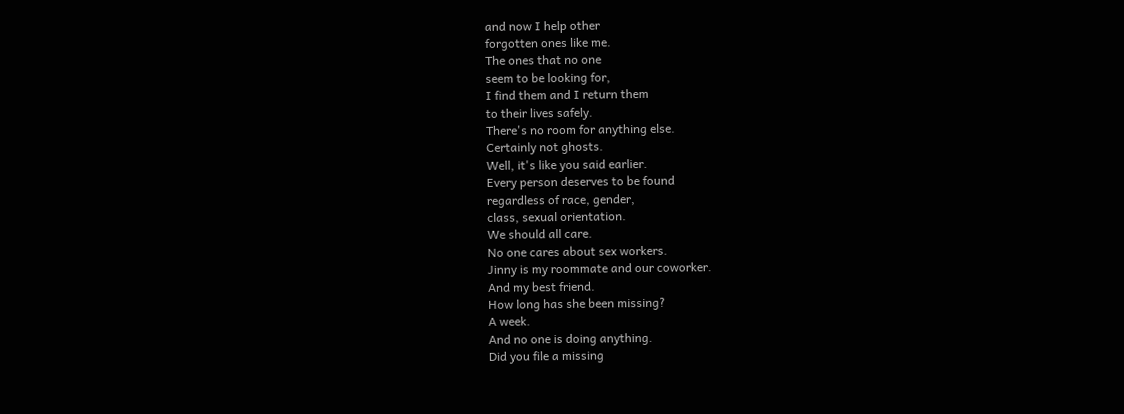and now I help other
forgotten ones like me.
The ones that no one
seem to be looking for,
I find them and I return them
to their lives safely.
There's no room for anything else.
Certainly not ghosts.
Well, it's like you said earlier.
Every person deserves to be found
regardless of race, gender,
class, sexual orientation.
We should all care.
No one cares about sex workers.
Jinny is my roommate and our coworker.
And my best friend.
How long has she been missing?
A week.
And no one is doing anything.
Did you file a missing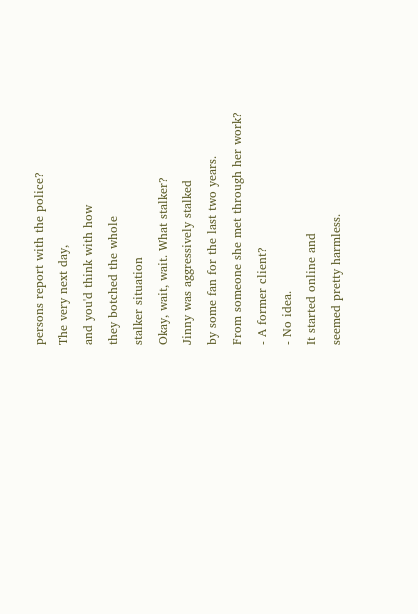persons report with the police?
The very next day,
and you'd think with how
they botched the whole
stalker situation
Okay, wait, wait. What stalker?
Jinny was aggressively stalked
by some fan for the last two years.
From someone she met through her work?
- A former client?
- No idea.
It started online and
seemed pretty harmless.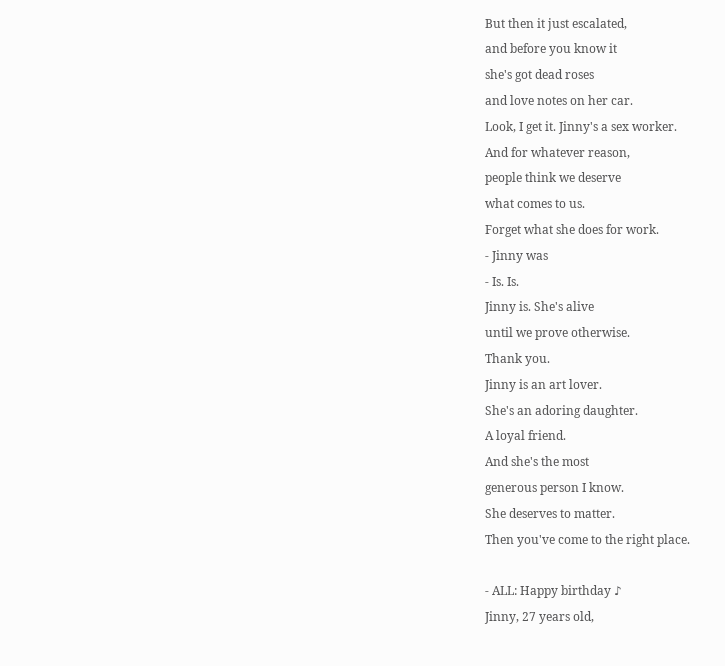But then it just escalated,
and before you know it
she's got dead roses
and love notes on her car.
Look, I get it. Jinny's a sex worker.
And for whatever reason,
people think we deserve
what comes to us.
Forget what she does for work.
- Jinny was
- Is. Is.
Jinny is. She's alive
until we prove otherwise.
Thank you.
Jinny is an art lover.
She's an adoring daughter.
A loyal friend.
And she's the most
generous person I know.
She deserves to matter.
Then you've come to the right place.

- ALL: Happy birthday ♪
Jinny, 27 years old,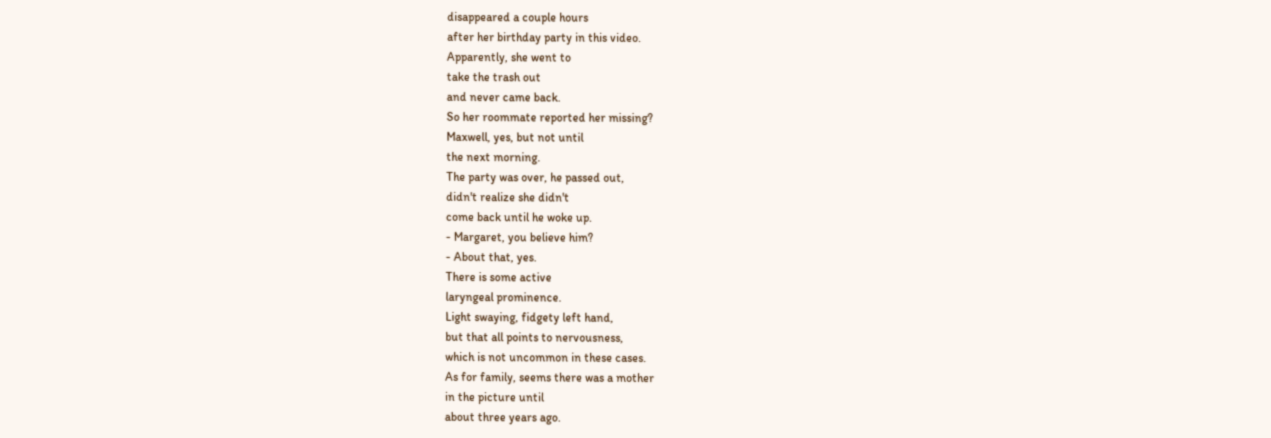disappeared a couple hours
after her birthday party in this video.
Apparently, she went to
take the trash out
and never came back.
So her roommate reported her missing?
Maxwell, yes, but not until
the next morning.
The party was over, he passed out,
didn't realize she didn't
come back until he woke up.
- Margaret, you believe him?
- About that, yes.
There is some active
laryngeal prominence.
Light swaying, fidgety left hand,
but that all points to nervousness,
which is not uncommon in these cases.
As for family, seems there was a mother
in the picture until
about three years ago.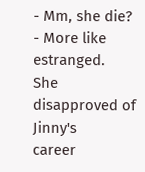- Mm, she die?
- More like estranged.
She disapproved of Jinny's
career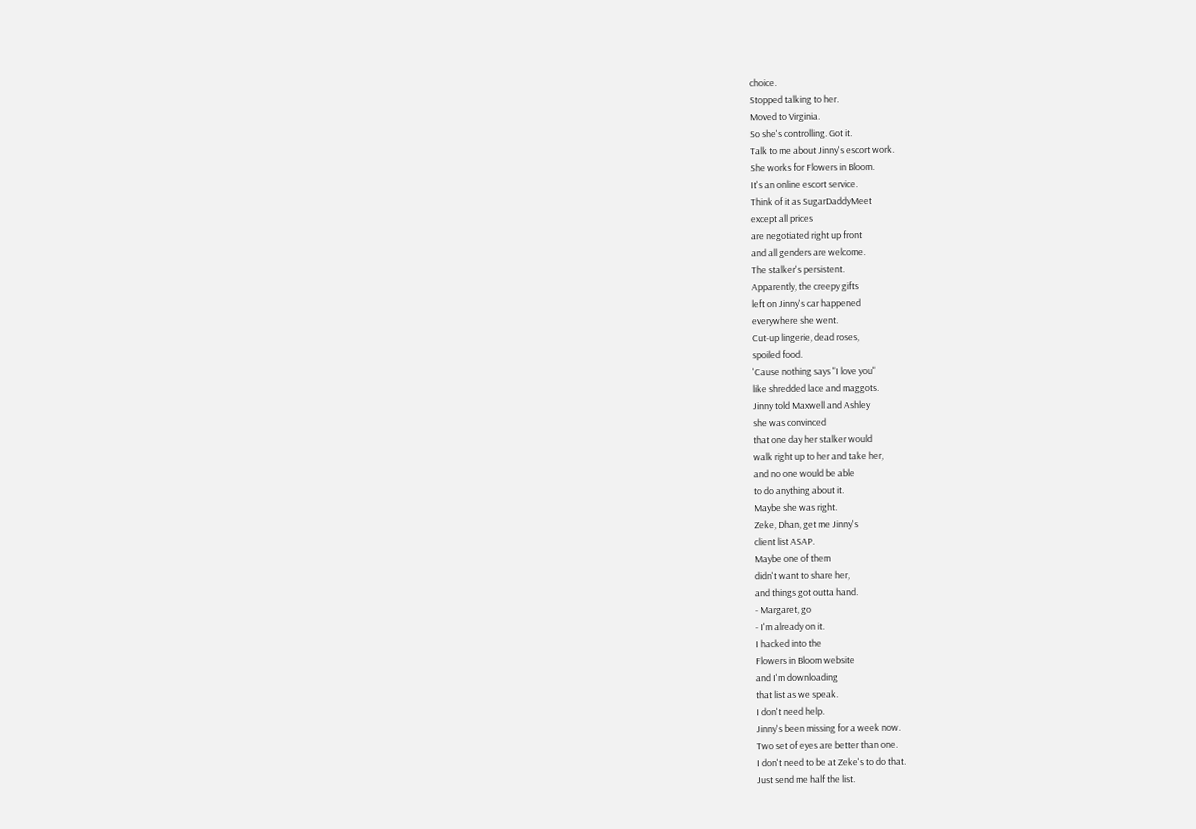choice.
Stopped talking to her.
Moved to Virginia.
So she's controlling. Got it.
Talk to me about Jinny's escort work.
She works for Flowers in Bloom.
It's an online escort service.
Think of it as SugarDaddyMeet
except all prices
are negotiated right up front
and all genders are welcome.
The stalker's persistent.
Apparently, the creepy gifts
left on Jinny's car happened
everywhere she went.
Cut-up lingerie, dead roses,
spoiled food.
'Cause nothing says "I love you"
like shredded lace and maggots.
Jinny told Maxwell and Ashley
she was convinced
that one day her stalker would
walk right up to her and take her,
and no one would be able
to do anything about it.
Maybe she was right.
Zeke, Dhan, get me Jinny's
client list ASAP.
Maybe one of them
didn't want to share her,
and things got outta hand.
- Margaret, go
- I'm already on it.
I hacked into the
Flowers in Bloom website
and I'm downloading
that list as we speak.
I don't need help.
Jinny's been missing for a week now.
Two set of eyes are better than one.
I don't need to be at Zeke's to do that.
Just send me half the list.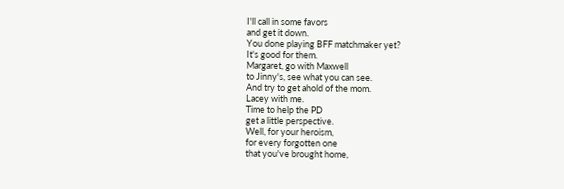I'll call in some favors
and get it down.
You done playing BFF matchmaker yet?
It's good for them.
Margaret, go with Maxwell
to Jinny's, see what you can see.
And try to get ahold of the mom.
Lacey with me.
Time to help the PD
get a little perspective.
Well, for your heroism,
for every forgotten one
that you've brought home,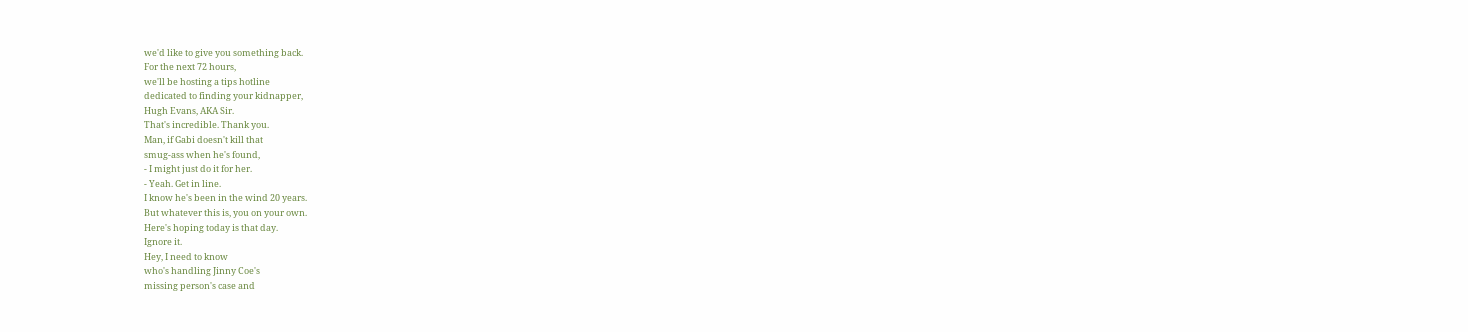we'd like to give you something back.
For the next 72 hours,
we'll be hosting a tips hotline
dedicated to finding your kidnapper,
Hugh Evans, AKA Sir.
That's incredible. Thank you.
Man, if Gabi doesn't kill that
smug-ass when he's found,
- I might just do it for her.
- Yeah. Get in line.
I know he's been in the wind 20 years.
But whatever this is, you on your own.
Here's hoping today is that day.
Ignore it.
Hey, I need to know
who's handling Jinny Coe's
missing person's case and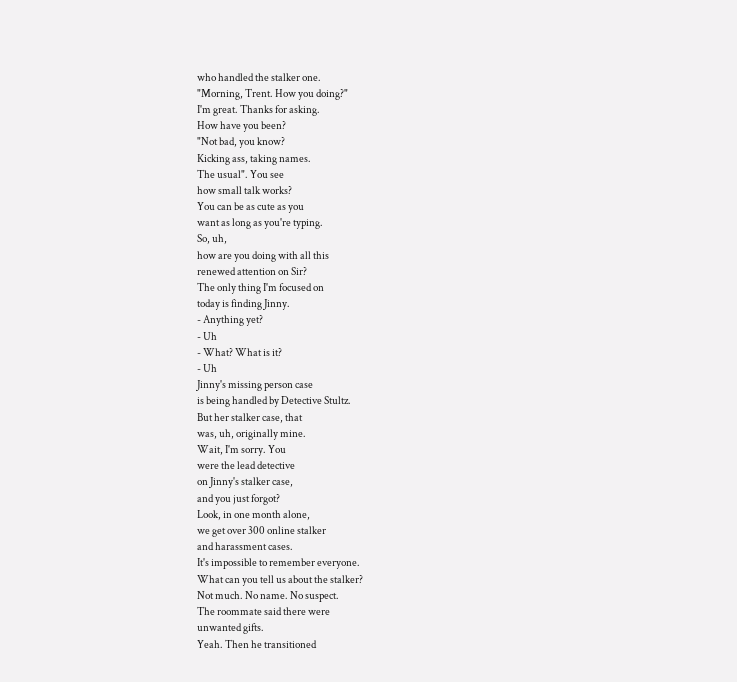who handled the stalker one.
"Morning, Trent. How you doing?"
I'm great. Thanks for asking.
How have you been?
"Not bad, you know?
Kicking ass, taking names.
The usual". You see
how small talk works?
You can be as cute as you
want as long as you're typing.
So, uh,
how are you doing with all this
renewed attention on Sir?
The only thing I'm focused on
today is finding Jinny.
- Anything yet?
- Uh
- What? What is it?
- Uh
Jinny's missing person case
is being handled by Detective Stultz.
But her stalker case, that
was, uh, originally mine.
Wait, I'm sorry. You
were the lead detective
on Jinny's stalker case,
and you just forgot?
Look, in one month alone,
we get over 300 online stalker
and harassment cases.
It's impossible to remember everyone.
What can you tell us about the stalker?
Not much. No name. No suspect.
The roommate said there were
unwanted gifts.
Yeah. Then he transitioned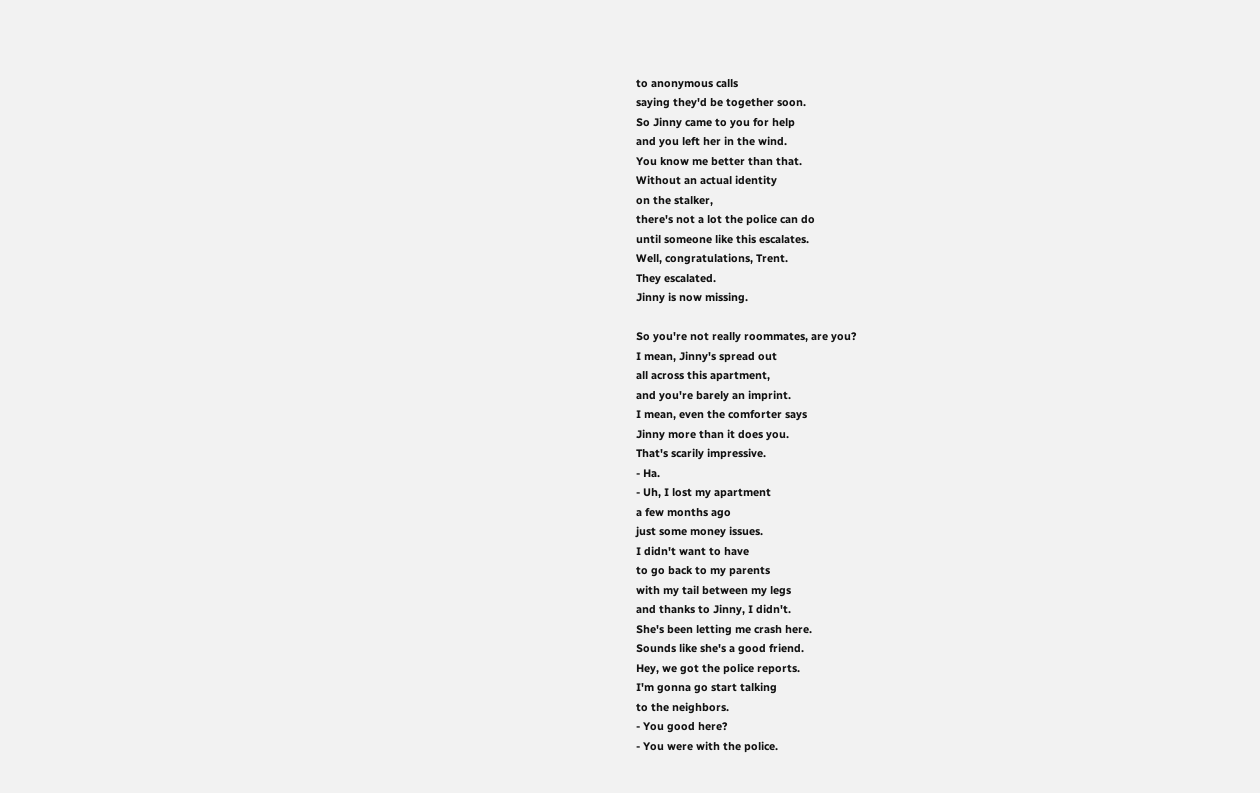to anonymous calls
saying they'd be together soon.
So Jinny came to you for help
and you left her in the wind.
You know me better than that.
Without an actual identity
on the stalker,
there's not a lot the police can do
until someone like this escalates.
Well, congratulations, Trent.
They escalated.
Jinny is now missing.

So you're not really roommates, are you?
I mean, Jinny's spread out
all across this apartment,
and you're barely an imprint.
I mean, even the comforter says
Jinny more than it does you.
That's scarily impressive.
- Ha.
- Uh, I lost my apartment
a few months ago
just some money issues.
I didn't want to have
to go back to my parents
with my tail between my legs
and thanks to Jinny, I didn't.
She's been letting me crash here.
Sounds like she's a good friend.
Hey, we got the police reports.
I'm gonna go start talking
to the neighbors.
- You good here?
- You were with the police.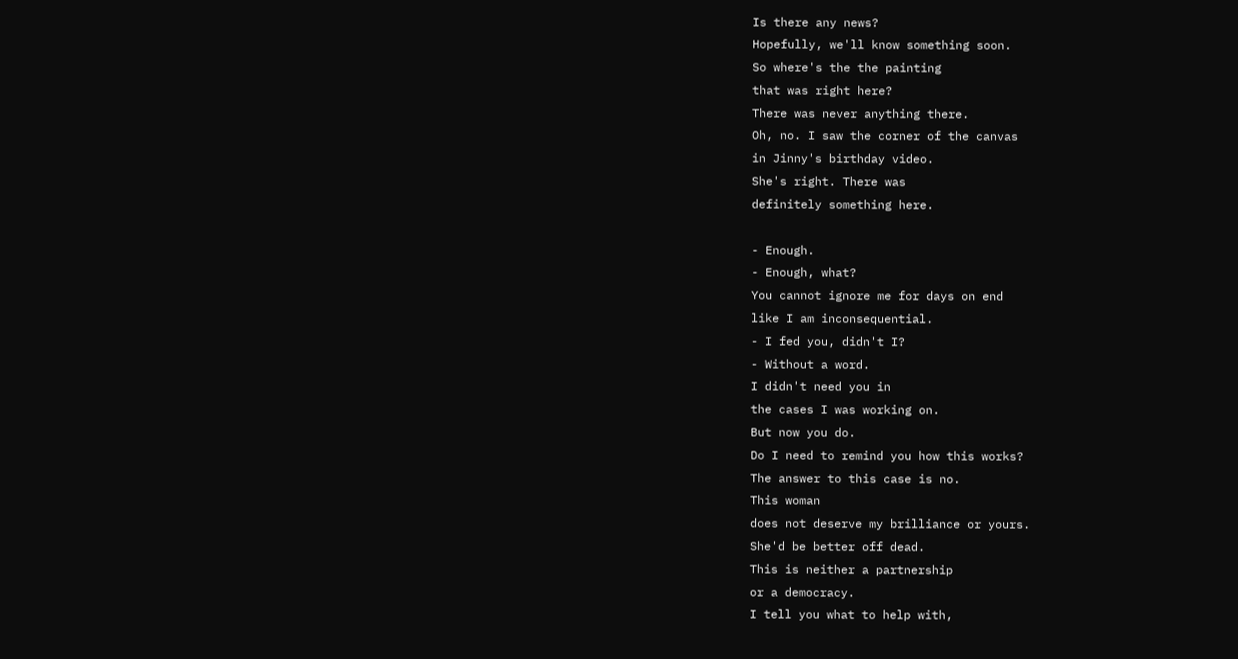Is there any news?
Hopefully, we'll know something soon.
So where's the the painting
that was right here?
There was never anything there.
Oh, no. I saw the corner of the canvas
in Jinny's birthday video.
She's right. There was
definitely something here.

- Enough.
- Enough, what?
You cannot ignore me for days on end
like I am inconsequential.
- I fed you, didn't I?
- Without a word.
I didn't need you in
the cases I was working on.
But now you do.
Do I need to remind you how this works?
The answer to this case is no.
This woman
does not deserve my brilliance or yours.
She'd be better off dead.
This is neither a partnership
or a democracy.
I tell you what to help with,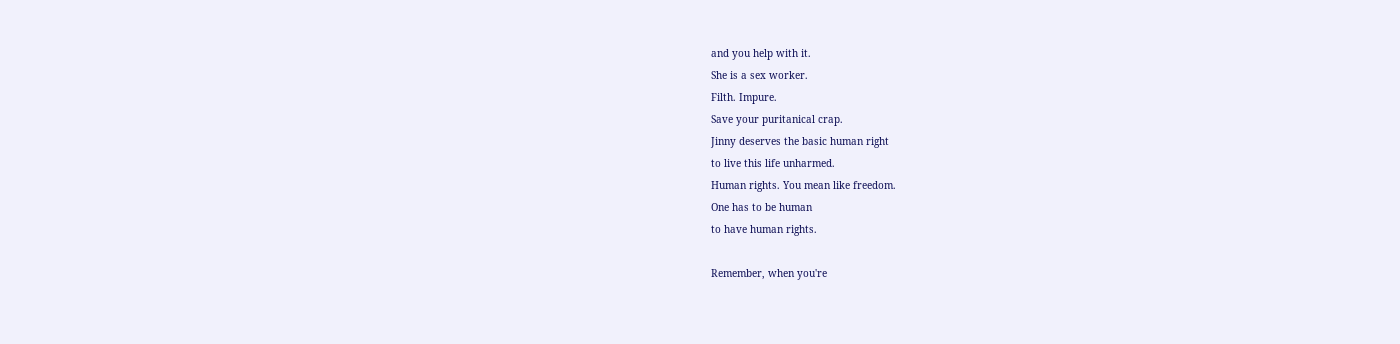and you help with it.
She is a sex worker.
Filth. Impure.
Save your puritanical crap.
Jinny deserves the basic human right
to live this life unharmed.
Human rights. You mean like freedom.
One has to be human
to have human rights.

Remember, when you're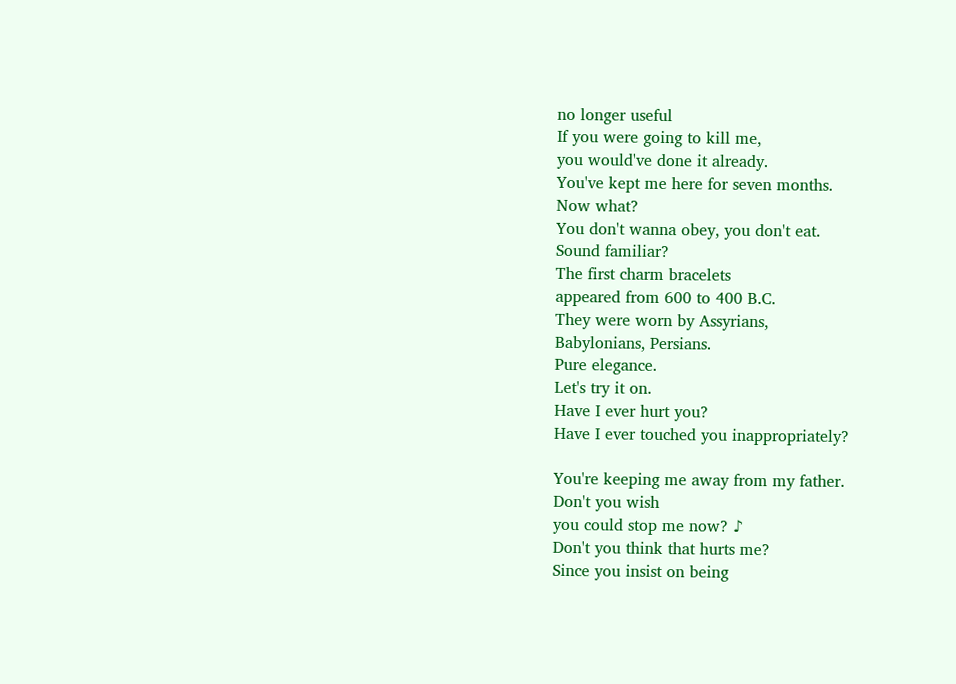no longer useful
If you were going to kill me,
you would've done it already.
You've kept me here for seven months.
Now what?
You don't wanna obey, you don't eat.
Sound familiar?
The first charm bracelets
appeared from 600 to 400 B.C.
They were worn by Assyrians,
Babylonians, Persians.
Pure elegance.
Let's try it on.
Have I ever hurt you?
Have I ever touched you inappropriately?

You're keeping me away from my father.
Don't you wish
you could stop me now? ♪
Don't you think that hurts me?
Since you insist on being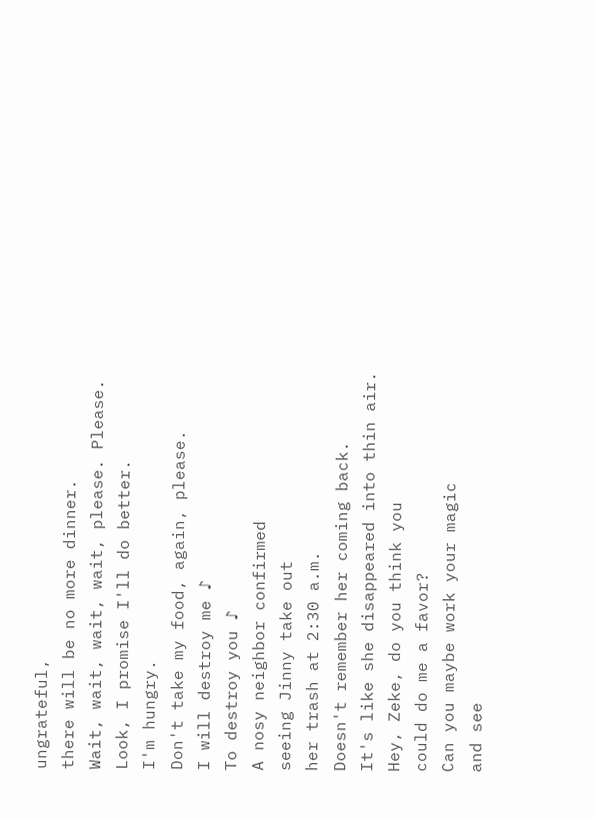ungrateful,
there will be no more dinner.
Wait, wait, wait, wait, please. Please.
Look, I promise I'll do better.
I'm hungry.
Don't take my food, again, please.
I will destroy me ♪
To destroy you ♪
A nosy neighbor confirmed
seeing Jinny take out
her trash at 2:30 a.m.
Doesn't remember her coming back.
It's like she disappeared into thin air.
Hey, Zeke, do you think you
could do me a favor?
Can you maybe work your magic
and see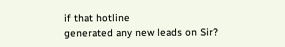if that hotline
generated any new leads on Sir?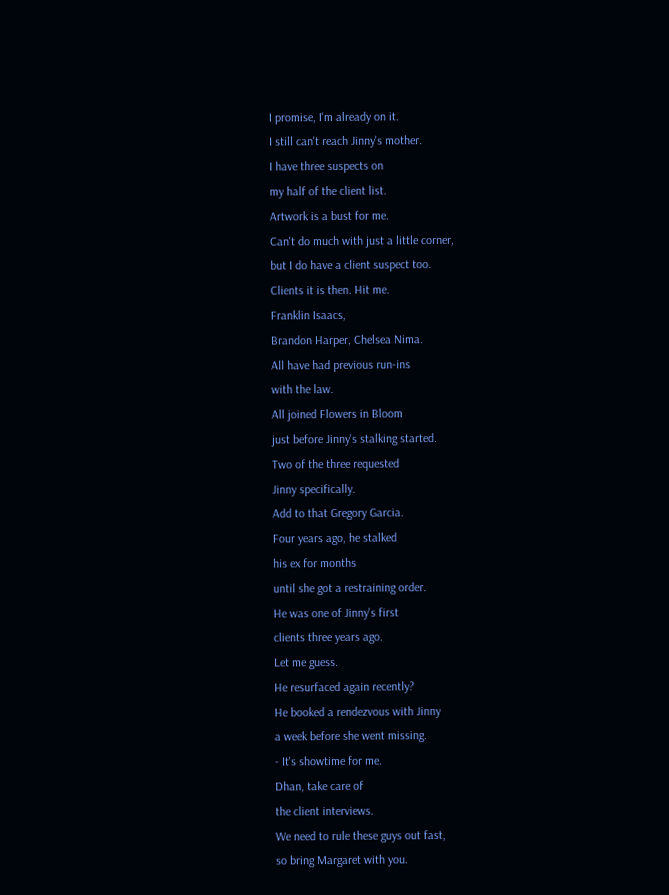I promise, I'm already on it.
I still can't reach Jinny's mother.
I have three suspects on
my half of the client list.
Artwork is a bust for me.
Can't do much with just a little corner,
but I do have a client suspect too.
Clients it is then. Hit me.
Franklin Isaacs,
Brandon Harper, Chelsea Nima.
All have had previous run-ins
with the law.
All joined Flowers in Bloom
just before Jinny's stalking started.
Two of the three requested
Jinny specifically.
Add to that Gregory Garcia.
Four years ago, he stalked
his ex for months
until she got a restraining order.
He was one of Jinny's first
clients three years ago.
Let me guess.
He resurfaced again recently?
He booked a rendezvous with Jinny
a week before she went missing.
- It's showtime for me.
Dhan, take care of
the client interviews.
We need to rule these guys out fast,
so bring Margaret with you.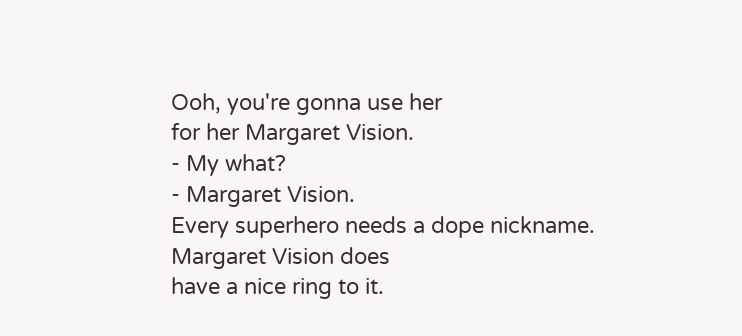Ooh, you're gonna use her
for her Margaret Vision.
- My what?
- Margaret Vision.
Every superhero needs a dope nickname.
Margaret Vision does
have a nice ring to it.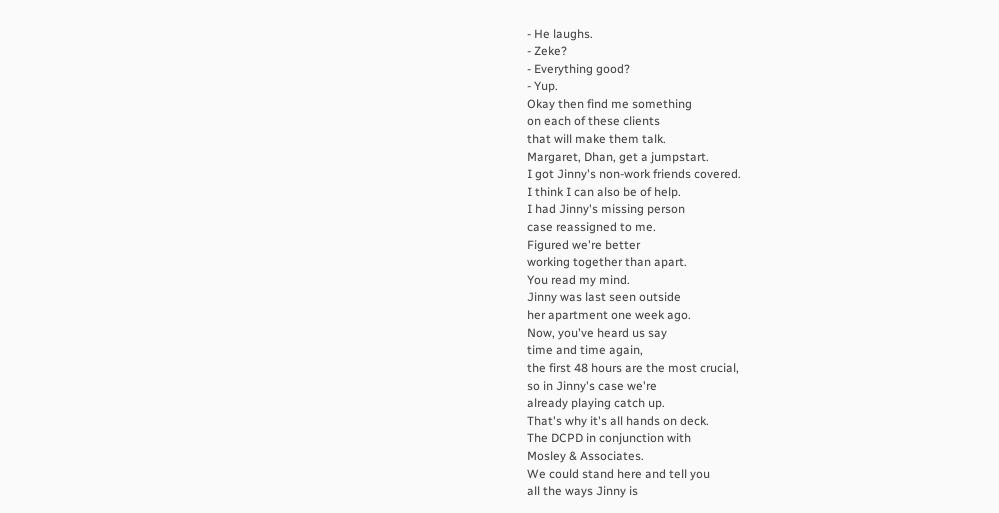- He laughs.
- Zeke?
- Everything good?
- Yup.
Okay then find me something
on each of these clients
that will make them talk.
Margaret, Dhan, get a jumpstart.
I got Jinny's non-work friends covered.
I think I can also be of help.
I had Jinny's missing person
case reassigned to me.
Figured we're better
working together than apart.
You read my mind.
Jinny was last seen outside
her apartment one week ago.
Now, you've heard us say
time and time again,
the first 48 hours are the most crucial,
so in Jinny's case we're
already playing catch up.
That's why it's all hands on deck.
The DCPD in conjunction with
Mosley & Associates.
We could stand here and tell you
all the ways Jinny is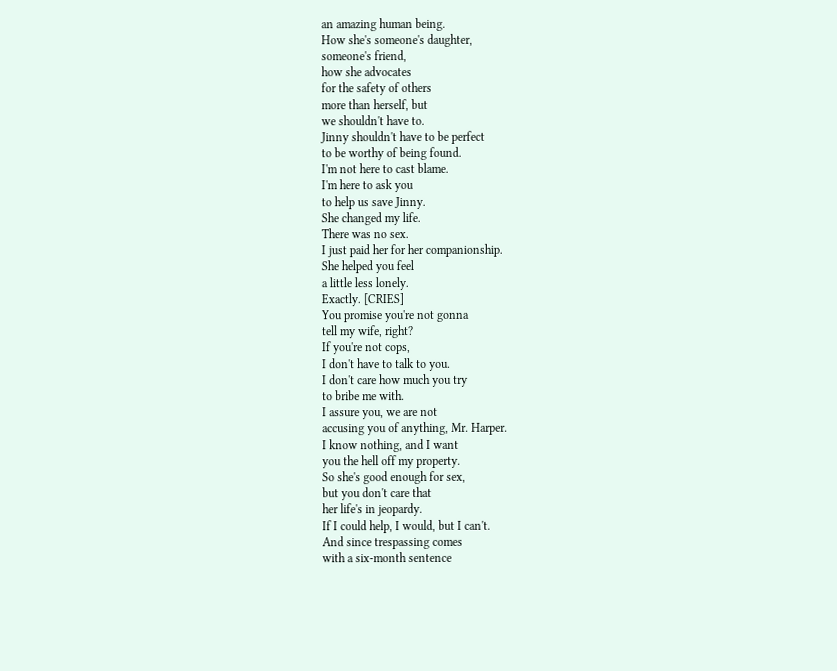an amazing human being.
How she's someone's daughter,
someone's friend,
how she advocates
for the safety of others
more than herself, but
we shouldn't have to.
Jinny shouldn't have to be perfect
to be worthy of being found.
I'm not here to cast blame.
I'm here to ask you
to help us save Jinny.
She changed my life.
There was no sex.
I just paid her for her companionship.
She helped you feel
a little less lonely.
Exactly. [CRIES]
You promise you're not gonna
tell my wife, right?
If you're not cops,
I don't have to talk to you.
I don't care how much you try
to bribe me with.
I assure you, we are not
accusing you of anything, Mr. Harper.
I know nothing, and I want
you the hell off my property.
So she's good enough for sex,
but you don't care that
her life's in jeopardy.
If I could help, I would, but I can't.
And since trespassing comes
with a six-month sentence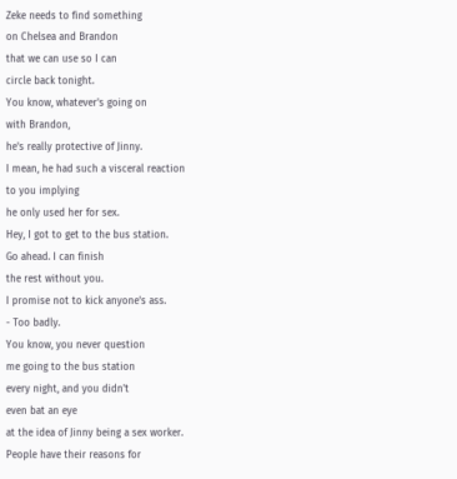Zeke needs to find something
on Chelsea and Brandon
that we can use so I can
circle back tonight.
You know, whatever's going on
with Brandon,
he's really protective of Jinny.
I mean, he had such a visceral reaction
to you implying
he only used her for sex.
Hey, I got to get to the bus station.
Go ahead. I can finish
the rest without you.
I promise not to kick anyone's ass.
- Too badly.
You know, you never question
me going to the bus station
every night, and you didn't
even bat an eye
at the idea of Jinny being a sex worker.
People have their reasons for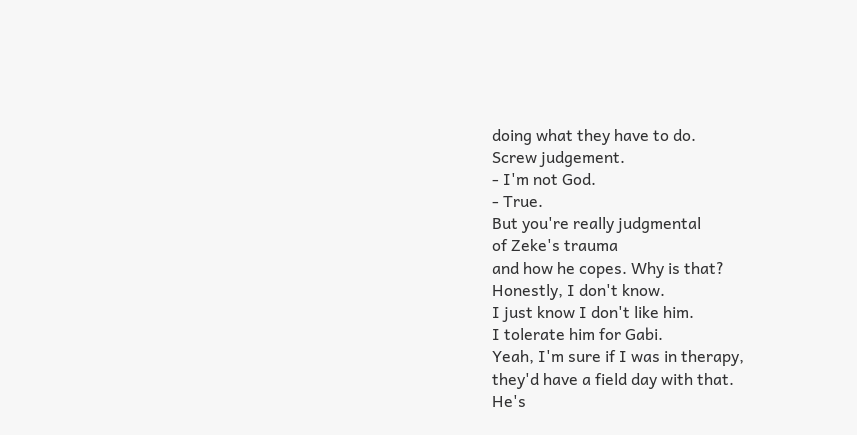doing what they have to do.
Screw judgement.
- I'm not God.
- True.
But you're really judgmental
of Zeke's trauma
and how he copes. Why is that?
Honestly, I don't know.
I just know I don't like him.
I tolerate him for Gabi.
Yeah, I'm sure if I was in therapy,
they'd have a field day with that.
He's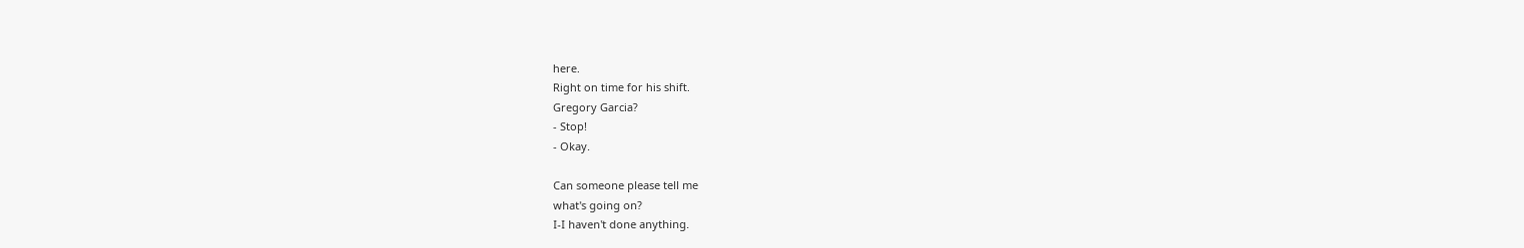here.
Right on time for his shift.
Gregory Garcia?
- Stop!
- Okay.

Can someone please tell me
what's going on?
I-I haven't done anything.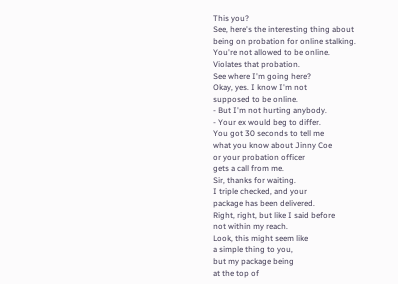This you?
See, here's the interesting thing about
being on probation for online stalking.
You're not allowed to be online.
Violates that probation.
See where I'm going here?
Okay, yes. I know I'm not
supposed to be online.
- But I'm not hurting anybody.
- Your ex would beg to differ.
You got 30 seconds to tell me
what you know about Jinny Coe
or your probation officer
gets a call from me.
Sir, thanks for waiting.
I triple checked, and your
package has been delivered.
Right, right, but like I said before
not within my reach.
Look, this might seem like
a simple thing to you,
but my package being
at the top of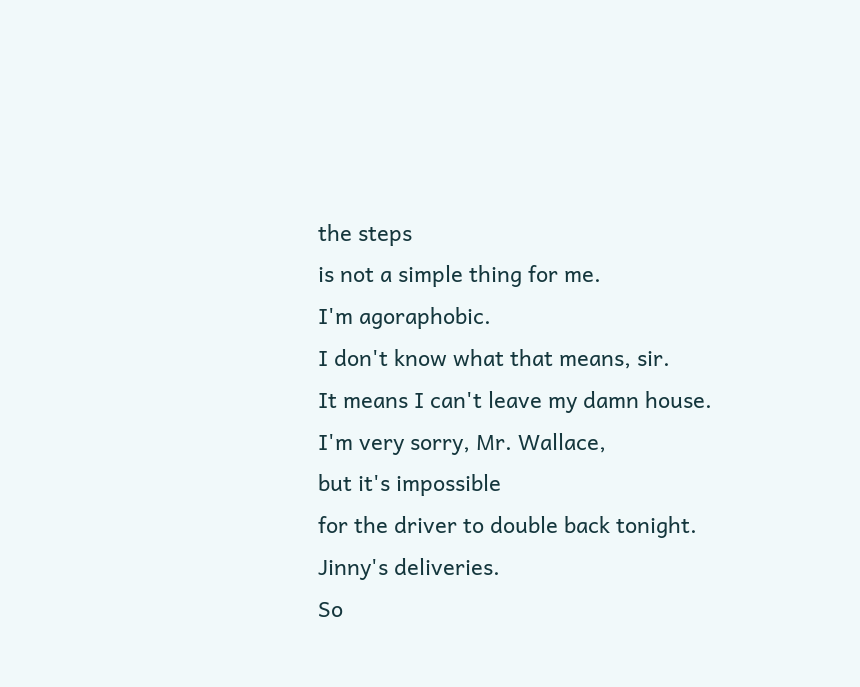the steps
is not a simple thing for me.
I'm agoraphobic.
I don't know what that means, sir.
It means I can't leave my damn house.
I'm very sorry, Mr. Wallace,
but it's impossible
for the driver to double back tonight.
Jinny's deliveries.
So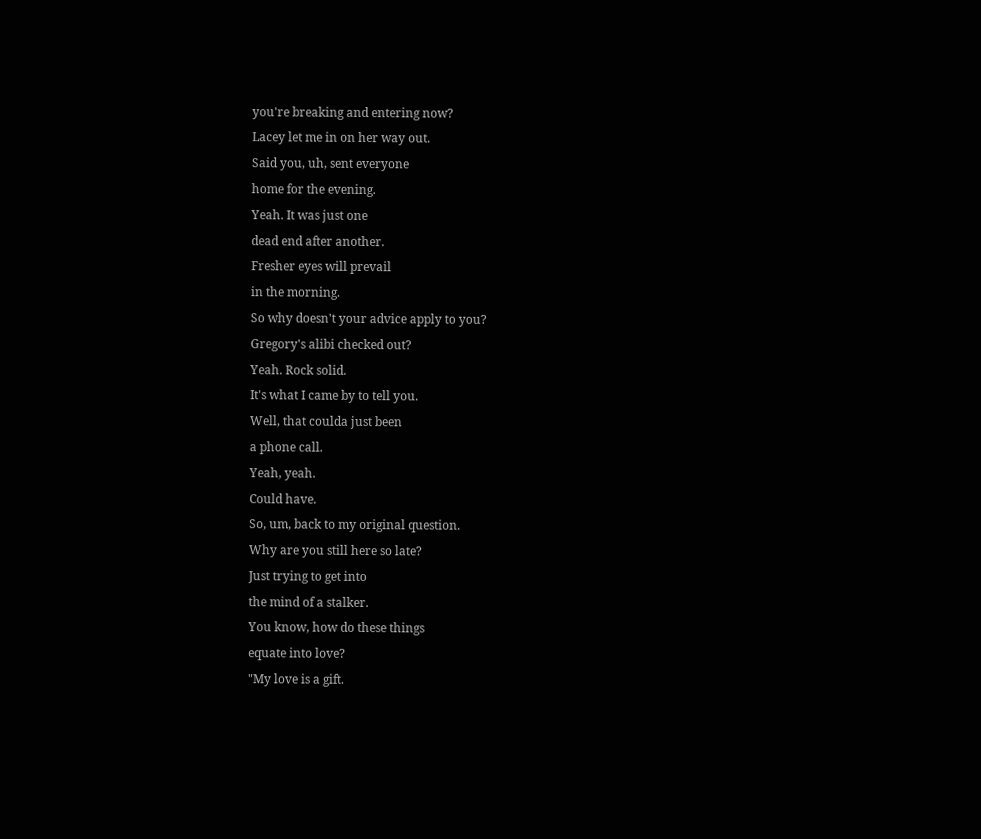you're breaking and entering now?
Lacey let me in on her way out.
Said you, uh, sent everyone
home for the evening.
Yeah. It was just one
dead end after another.
Fresher eyes will prevail
in the morning.
So why doesn't your advice apply to you?
Gregory's alibi checked out?
Yeah. Rock solid.
It's what I came by to tell you.
Well, that coulda just been
a phone call.
Yeah, yeah.
Could have.
So, um, back to my original question.
Why are you still here so late?
Just trying to get into
the mind of a stalker.
You know, how do these things
equate into love?
"My love is a gift.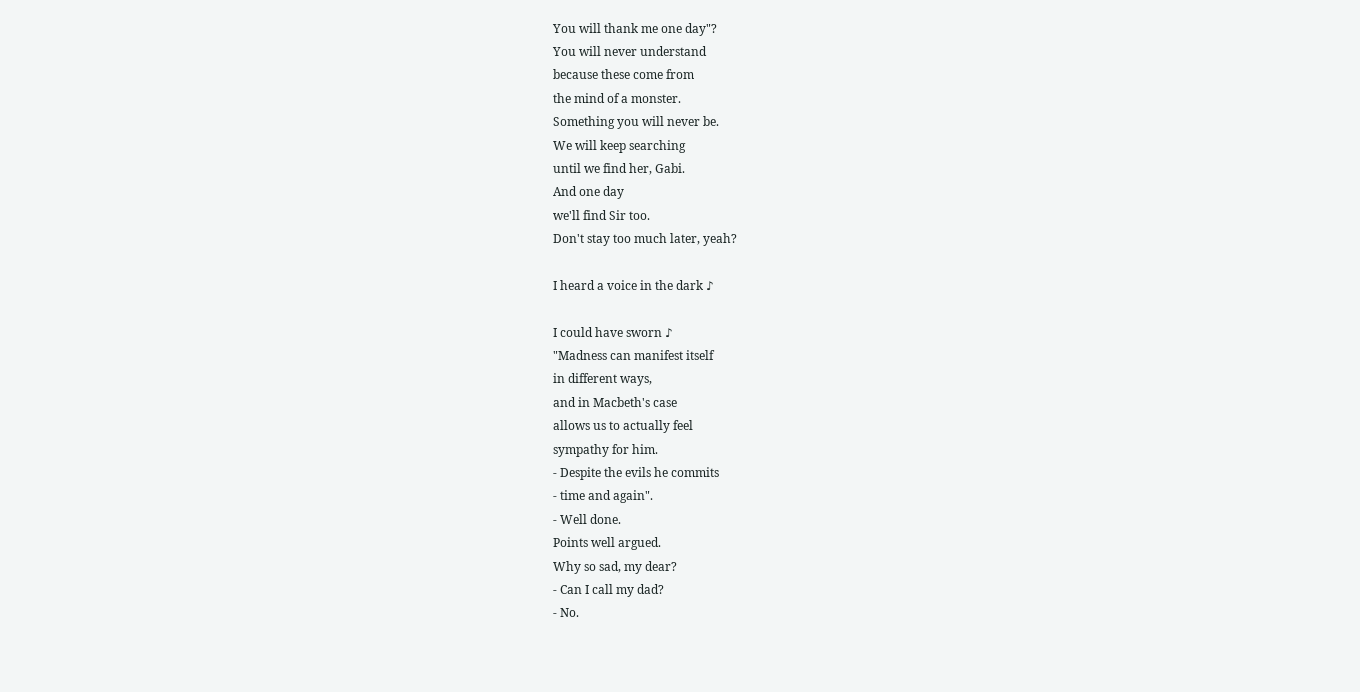You will thank me one day"?
You will never understand
because these come from
the mind of a monster.
Something you will never be.
We will keep searching
until we find her, Gabi.
And one day
we'll find Sir too.
Don't stay too much later, yeah?

I heard a voice in the dark ♪

I could have sworn ♪
"Madness can manifest itself
in different ways,
and in Macbeth's case
allows us to actually feel
sympathy for him.
- Despite the evils he commits
- time and again".
- Well done.
Points well argued.
Why so sad, my dear?
- Can I call my dad?
- No.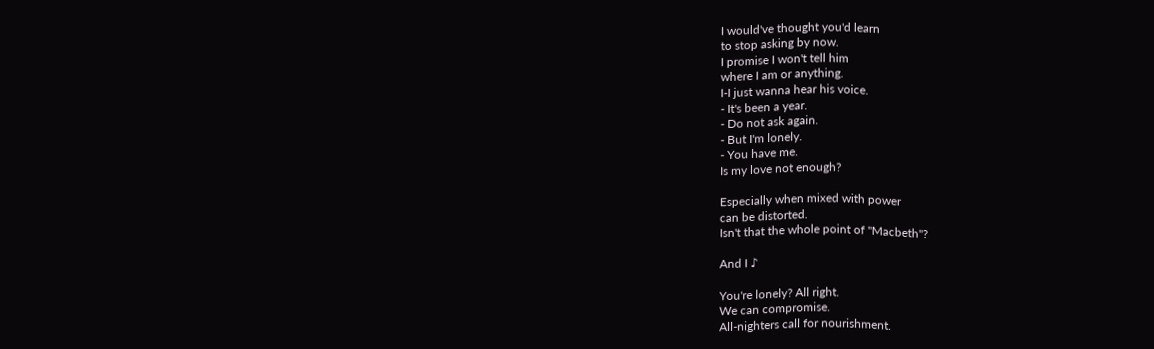I would've thought you'd learn
to stop asking by now.
I promise I won't tell him
where I am or anything.
I-I just wanna hear his voice.
- It's been a year.
- Do not ask again.
- But I'm lonely.
- You have me.
Is my love not enough?

Especially when mixed with power
can be distorted.
Isn't that the whole point of "Macbeth"?

And I ♪

You're lonely? All right.
We can compromise.
All-nighters call for nourishment.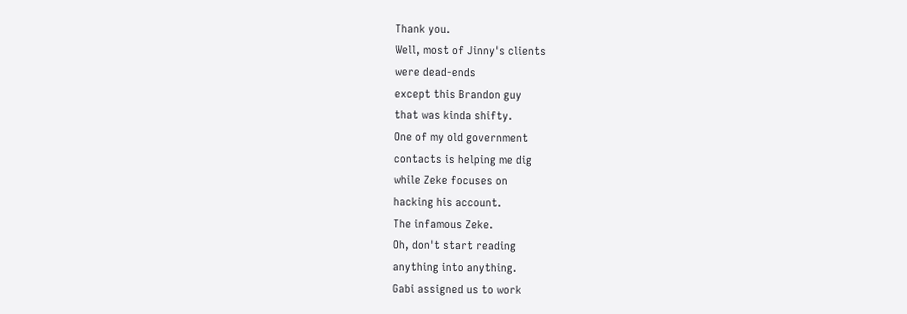Thank you.
Well, most of Jinny's clients
were dead-ends
except this Brandon guy
that was kinda shifty.
One of my old government
contacts is helping me dig
while Zeke focuses on
hacking his account.
The infamous Zeke.
Oh, don't start reading
anything into anything.
Gabi assigned us to work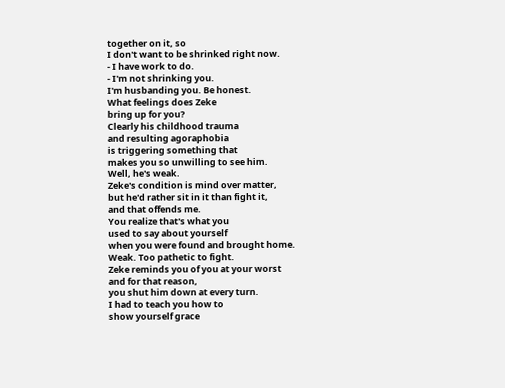together on it, so
I don't want to be shrinked right now.
- I have work to do.
- I'm not shrinking you.
I'm husbanding you. Be honest.
What feelings does Zeke
bring up for you?
Clearly his childhood trauma
and resulting agoraphobia
is triggering something that
makes you so unwilling to see him.
Well, he's weak.
Zeke's condition is mind over matter,
but he'd rather sit in it than fight it,
and that offends me.
You realize that's what you
used to say about yourself
when you were found and brought home.
Weak. Too pathetic to fight.
Zeke reminds you of you at your worst
and for that reason,
you shut him down at every turn.
I had to teach you how to
show yourself grace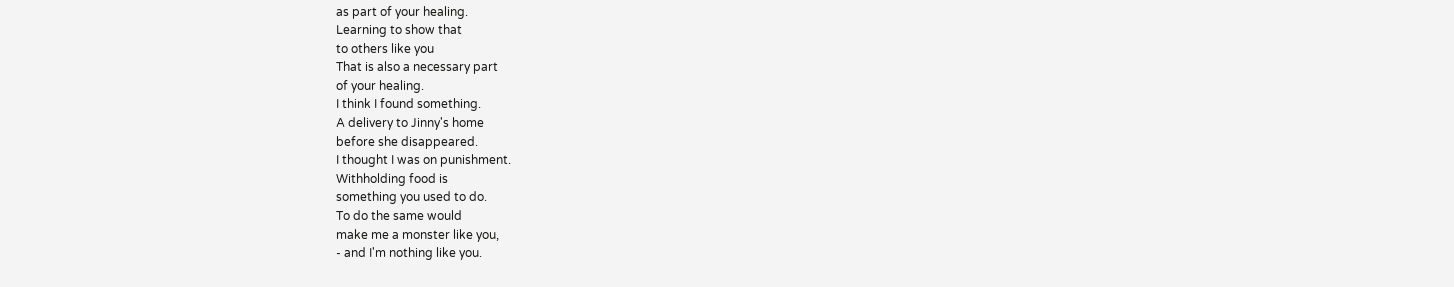as part of your healing.
Learning to show that
to others like you
That is also a necessary part
of your healing.
I think I found something.
A delivery to Jinny's home
before she disappeared.
I thought I was on punishment.
Withholding food is
something you used to do.
To do the same would
make me a monster like you,
- and I'm nothing like you.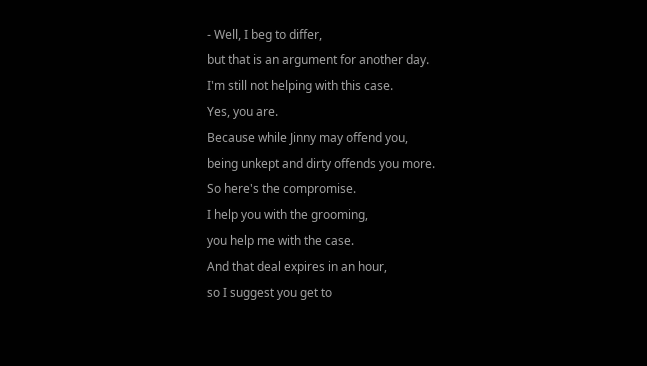- Well, I beg to differ,
but that is an argument for another day.
I'm still not helping with this case.
Yes, you are.
Because while Jinny may offend you,
being unkept and dirty offends you more.
So here's the compromise.
I help you with the grooming,
you help me with the case.
And that deal expires in an hour,
so I suggest you get to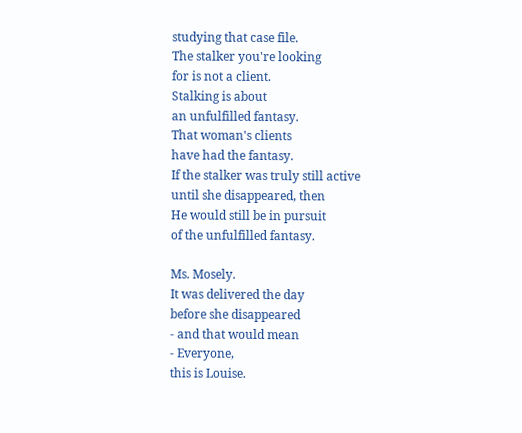studying that case file.
The stalker you're looking
for is not a client.
Stalking is about
an unfulfilled fantasy.
That woman's clients
have had the fantasy.
If the stalker was truly still active
until she disappeared, then
He would still be in pursuit
of the unfulfilled fantasy.

Ms. Mosely.
It was delivered the day
before she disappeared
- and that would mean
- Everyone,
this is Louise.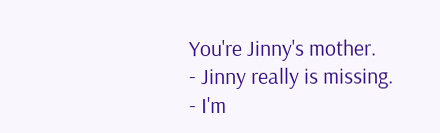You're Jinny's mother.
- Jinny really is missing.
- I'm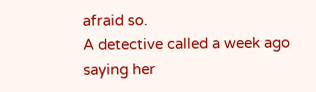afraid so.
A detective called a week ago
saying her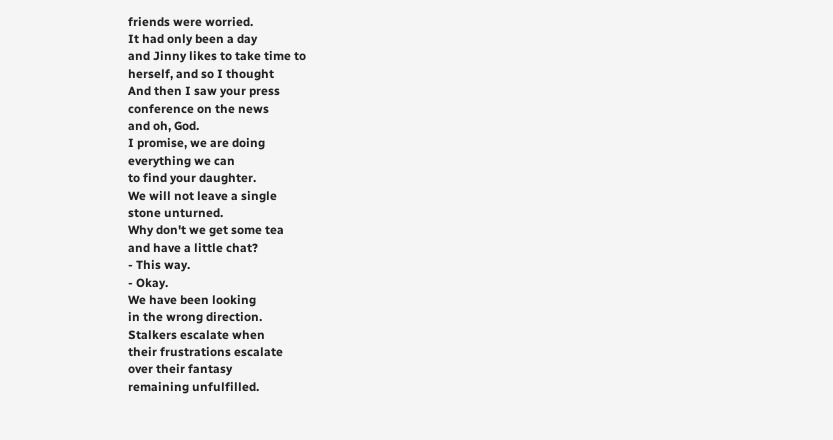friends were worried.
It had only been a day
and Jinny likes to take time to
herself, and so I thought
And then I saw your press
conference on the news
and oh, God.
I promise, we are doing
everything we can
to find your daughter.
We will not leave a single
stone unturned.
Why don't we get some tea
and have a little chat?
- This way.
- Okay.
We have been looking
in the wrong direction.
Stalkers escalate when
their frustrations escalate
over their fantasy
remaining unfulfilled.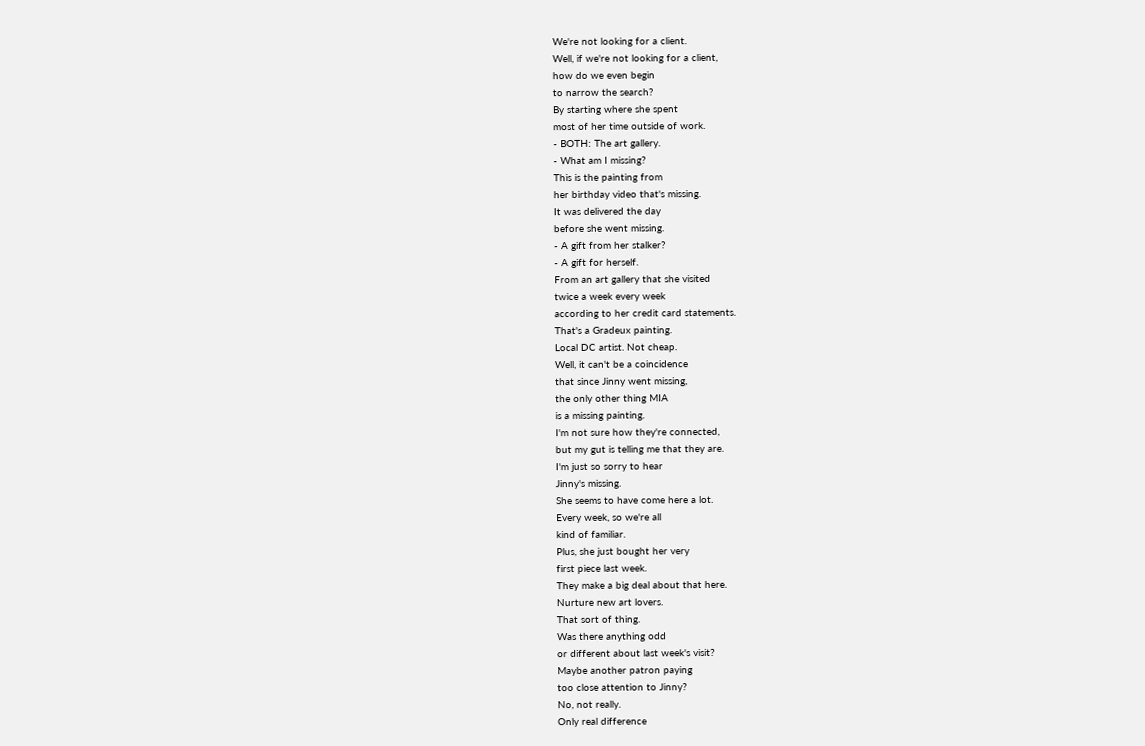We're not looking for a client.
Well, if we're not looking for a client,
how do we even begin
to narrow the search?
By starting where she spent
most of her time outside of work.
- BOTH: The art gallery.
- What am I missing?
This is the painting from
her birthday video that's missing.
It was delivered the day
before she went missing.
- A gift from her stalker?
- A gift for herself.
From an art gallery that she visited
twice a week every week
according to her credit card statements.
That's a Gradeux painting.
Local DC artist. Not cheap.
Well, it can't be a coincidence
that since Jinny went missing,
the only other thing MIA
is a missing painting.
I'm not sure how they're connected,
but my gut is telling me that they are.
I'm just so sorry to hear
Jinny's missing.
She seems to have come here a lot.
Every week, so we're all
kind of familiar.
Plus, she just bought her very
first piece last week.
They make a big deal about that here.
Nurture new art lovers.
That sort of thing.
Was there anything odd
or different about last week's visit?
Maybe another patron paying
too close attention to Jinny?
No, not really.
Only real difference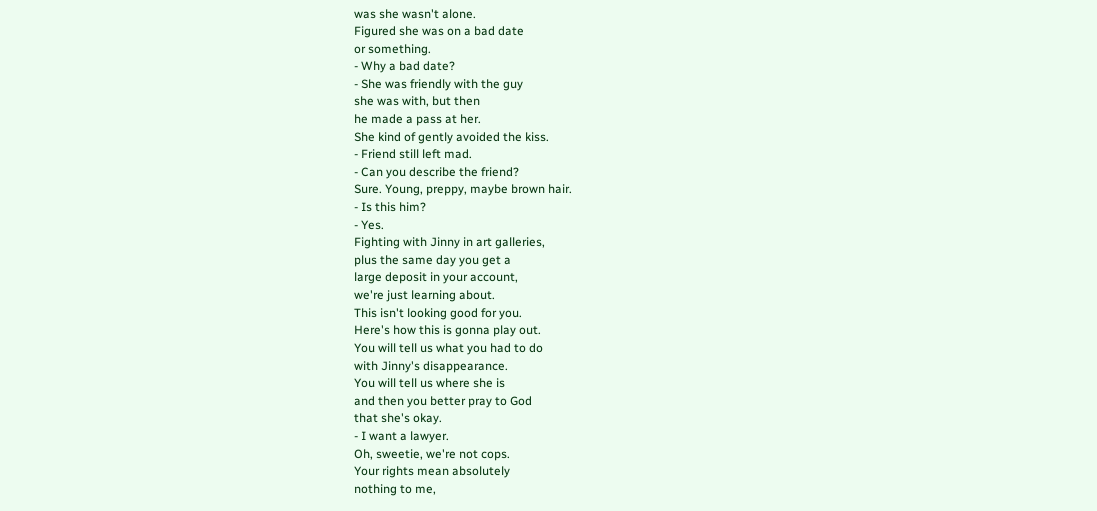was she wasn't alone.
Figured she was on a bad date
or something.
- Why a bad date?
- She was friendly with the guy
she was with, but then
he made a pass at her.
She kind of gently avoided the kiss.
- Friend still left mad.
- Can you describe the friend?
Sure. Young, preppy, maybe brown hair.
- Is this him?
- Yes.
Fighting with Jinny in art galleries,
plus the same day you get a
large deposit in your account,
we're just learning about.
This isn't looking good for you.
Here's how this is gonna play out.
You will tell us what you had to do
with Jinny's disappearance.
You will tell us where she is
and then you better pray to God
that she's okay.
- I want a lawyer.
Oh, sweetie, we're not cops.
Your rights mean absolutely
nothing to me,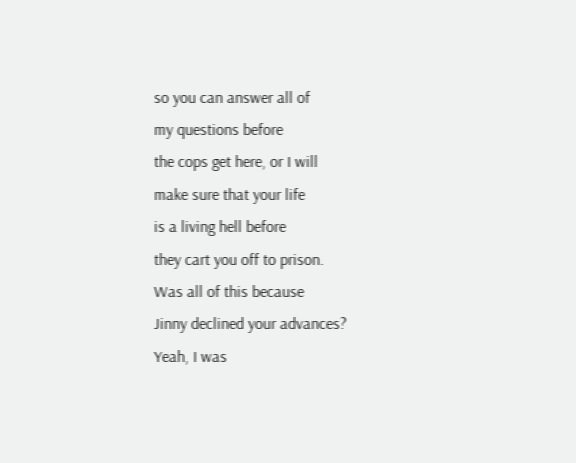so you can answer all of
my questions before
the cops get here, or I will
make sure that your life
is a living hell before
they cart you off to prison.
Was all of this because
Jinny declined your advances?
Yeah, I was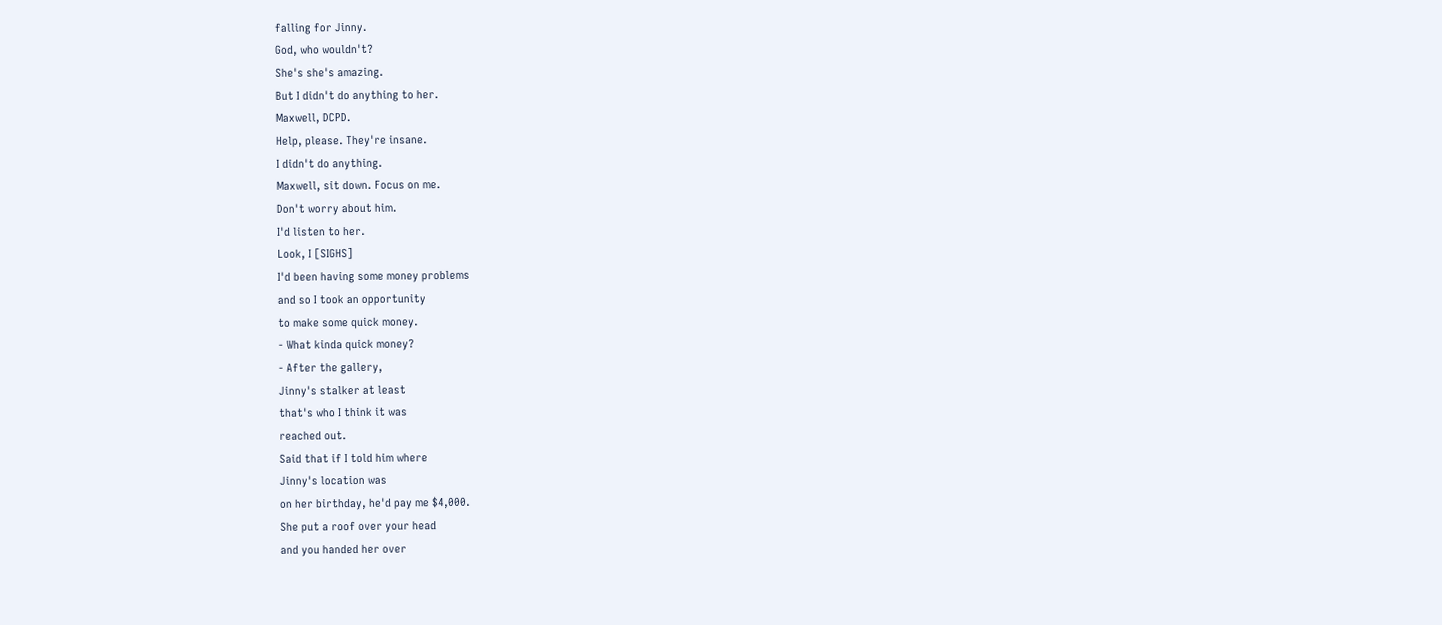falling for Jinny.
God, who wouldn't?
She's she's amazing.
But I didn't do anything to her.
Maxwell, DCPD.
Help, please. They're insane.
I didn't do anything.
Maxwell, sit down. Focus on me.
Don't worry about him.
I'd listen to her.
Look, I [SIGHS]
I'd been having some money problems
and so I took an opportunity
to make some quick money.
- What kinda quick money?
- After the gallery,
Jinny's stalker at least
that's who I think it was
reached out.
Said that if I told him where
Jinny's location was
on her birthday, he'd pay me $4,000.
She put a roof over your head
and you handed her over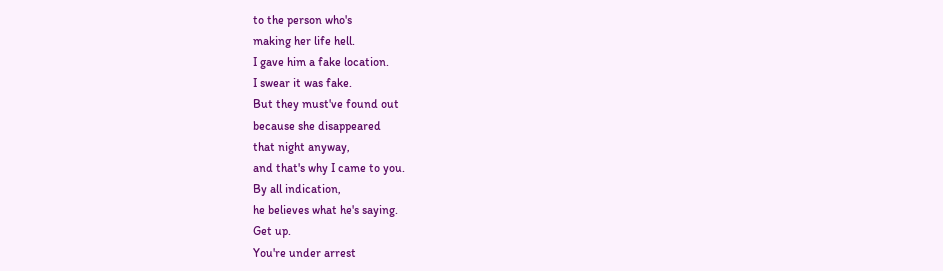to the person who's
making her life hell.
I gave him a fake location.
I swear it was fake.
But they must've found out
because she disappeared
that night anyway,
and that's why I came to you.
By all indication,
he believes what he's saying.
Get up.
You're under arrest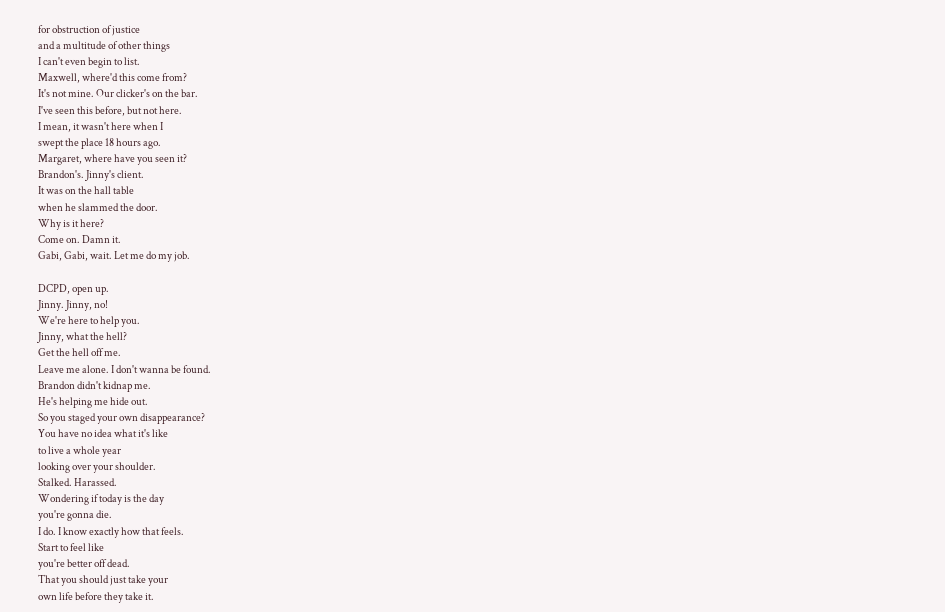for obstruction of justice
and a multitude of other things
I can't even begin to list.
Maxwell, where'd this come from?
It's not mine. Our clicker's on the bar.
I've seen this before, but not here.
I mean, it wasn't here when I
swept the place 18 hours ago.
Margaret, where have you seen it?
Brandon's. Jinny's client.
It was on the hall table
when he slammed the door.
Why is it here?
Come on. Damn it.
Gabi, Gabi, wait. Let me do my job.

DCPD, open up.
Jinny. Jinny, no!
We're here to help you.
Jinny, what the hell?
Get the hell off me.
Leave me alone. I don't wanna be found.
Brandon didn't kidnap me.
He's helping me hide out.
So you staged your own disappearance?
You have no idea what it's like
to live a whole year
looking over your shoulder.
Stalked. Harassed.
Wondering if today is the day
you're gonna die.
I do. I know exactly how that feels.
Start to feel like
you're better off dead.
That you should just take your
own life before they take it.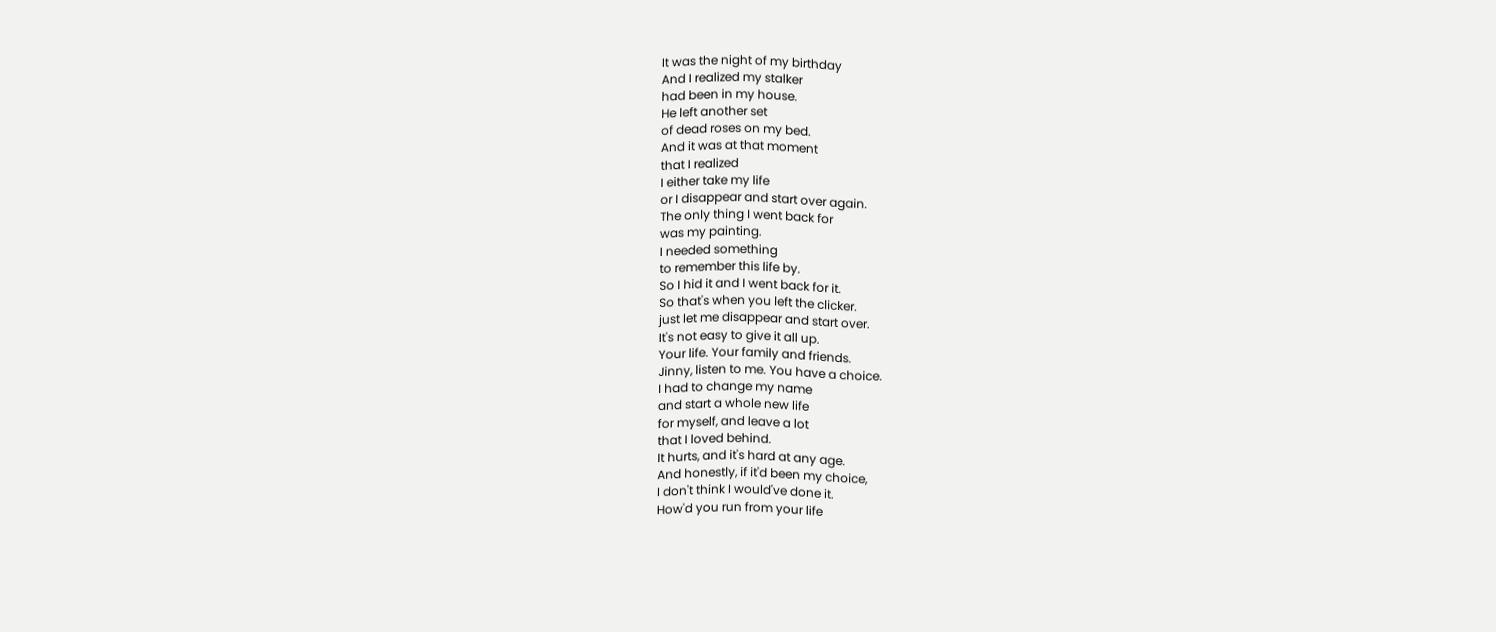It was the night of my birthday
And I realized my stalker
had been in my house.
He left another set
of dead roses on my bed.
And it was at that moment
that I realized
I either take my life
or I disappear and start over again.
The only thing I went back for
was my painting.
I needed something
to remember this life by.
So I hid it and I went back for it.
So that's when you left the clicker.
just let me disappear and start over.
It's not easy to give it all up.
Your life. Your family and friends.
Jinny, listen to me. You have a choice.
I had to change my name
and start a whole new life
for myself, and leave a lot
that I loved behind.
It hurts, and it's hard at any age.
And honestly, if it'd been my choice,
I don't think I would've done it.
How'd you run from your life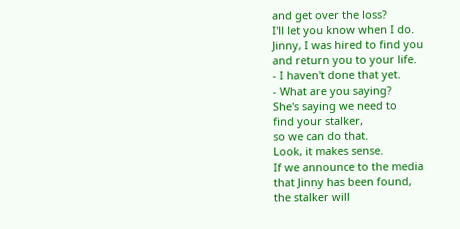and get over the loss?
I'll let you know when I do.
Jinny, I was hired to find you
and return you to your life.
- I haven't done that yet.
- What are you saying?
She's saying we need to
find your stalker,
so we can do that.
Look, it makes sense.
If we announce to the media
that Jinny has been found,
the stalker will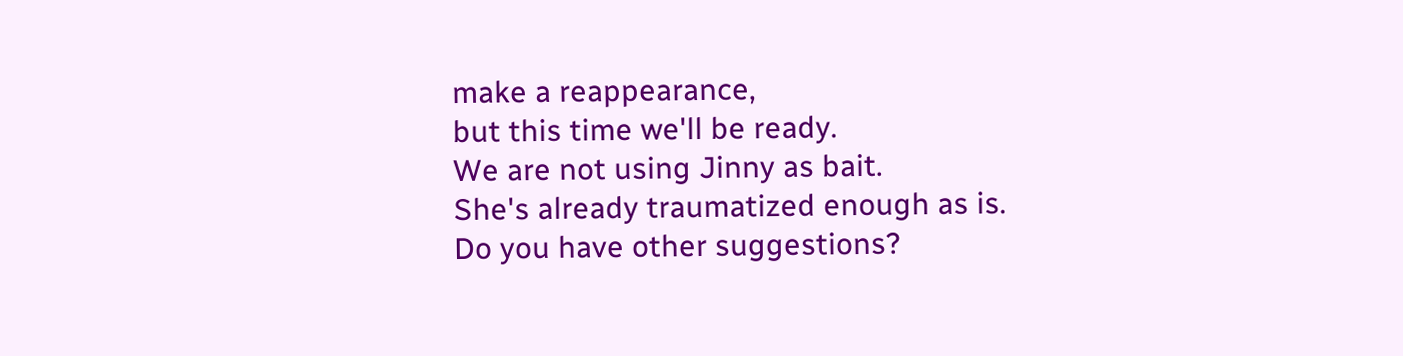make a reappearance,
but this time we'll be ready.
We are not using Jinny as bait.
She's already traumatized enough as is.
Do you have other suggestions?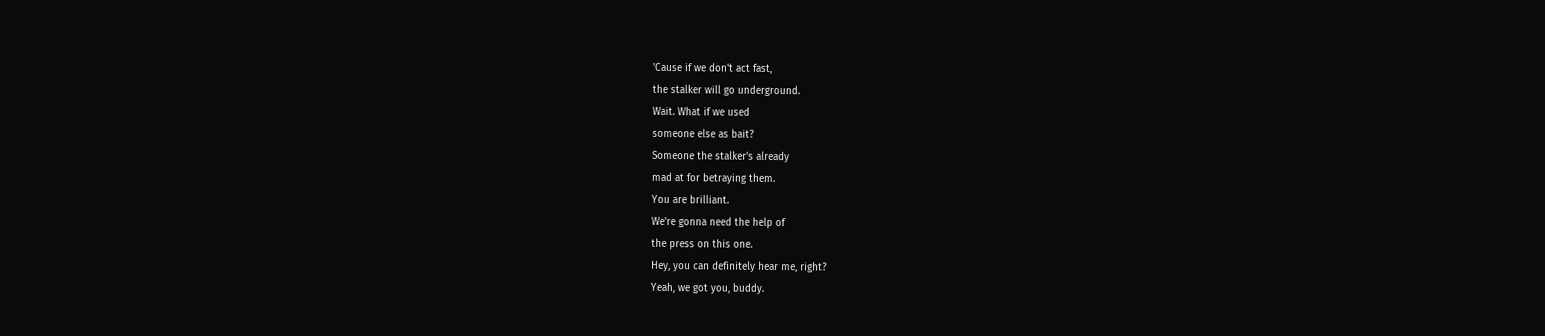'Cause if we don't act fast,
the stalker will go underground.
Wait. What if we used
someone else as bait?
Someone the stalker's already
mad at for betraying them.
You are brilliant.
We're gonna need the help of
the press on this one.
Hey, you can definitely hear me, right?
Yeah, we got you, buddy.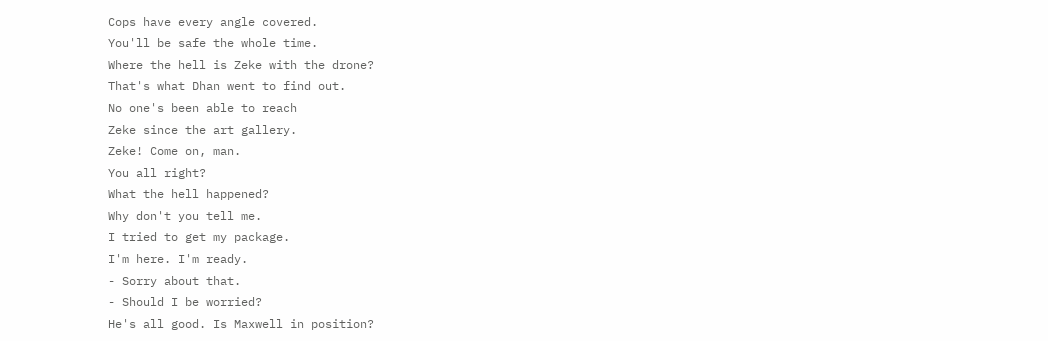Cops have every angle covered.
You'll be safe the whole time.
Where the hell is Zeke with the drone?
That's what Dhan went to find out.
No one's been able to reach
Zeke since the art gallery.
Zeke! Come on, man.
You all right?
What the hell happened?
Why don't you tell me.
I tried to get my package.
I'm here. I'm ready.
- Sorry about that.
- Should I be worried?
He's all good. Is Maxwell in position?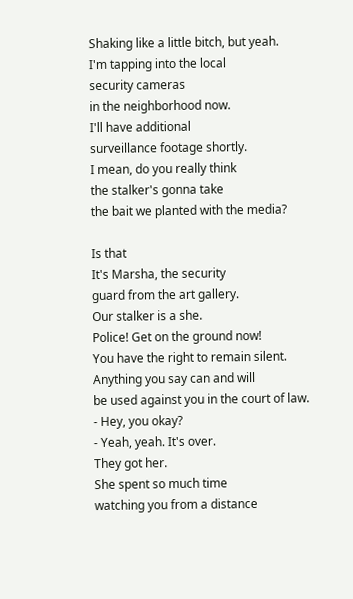Shaking like a little bitch, but yeah.
I'm tapping into the local
security cameras
in the neighborhood now.
I'll have additional
surveillance footage shortly.
I mean, do you really think
the stalker's gonna take
the bait we planted with the media?

Is that
It's Marsha, the security
guard from the art gallery.
Our stalker is a she.
Police! Get on the ground now!
You have the right to remain silent.
Anything you say can and will
be used against you in the court of law.
- Hey, you okay?
- Yeah, yeah. It's over.
They got her.
She spent so much time
watching you from a distance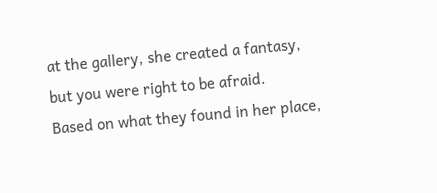at the gallery, she created a fantasy,
but you were right to be afraid.
Based on what they found in her place,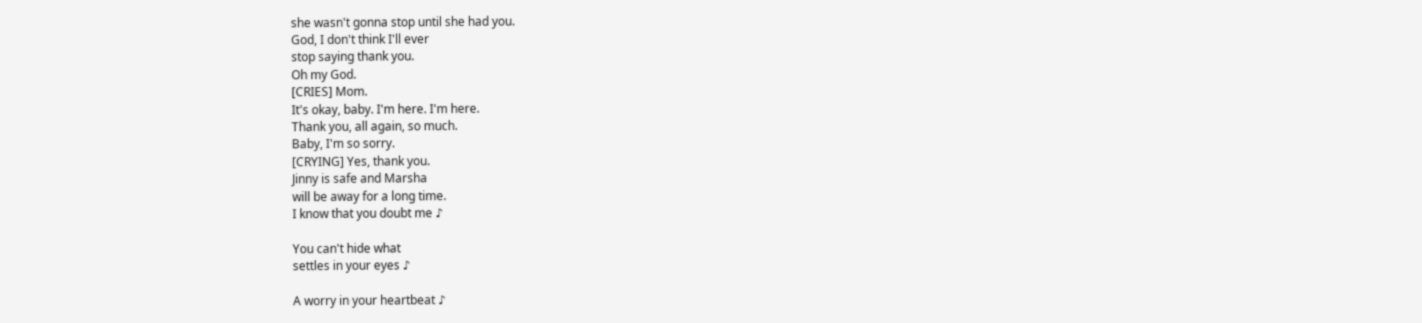she wasn't gonna stop until she had you.
God, I don't think I'll ever
stop saying thank you.
Oh my God.
[CRIES] Mom.
It's okay, baby. I'm here. I'm here.
Thank you, all again, so much.
Baby, I'm so sorry.
[CRYING] Yes, thank you.
Jinny is safe and Marsha
will be away for a long time.
I know that you doubt me ♪

You can't hide what
settles in your eyes ♪

A worry in your heartbeat ♪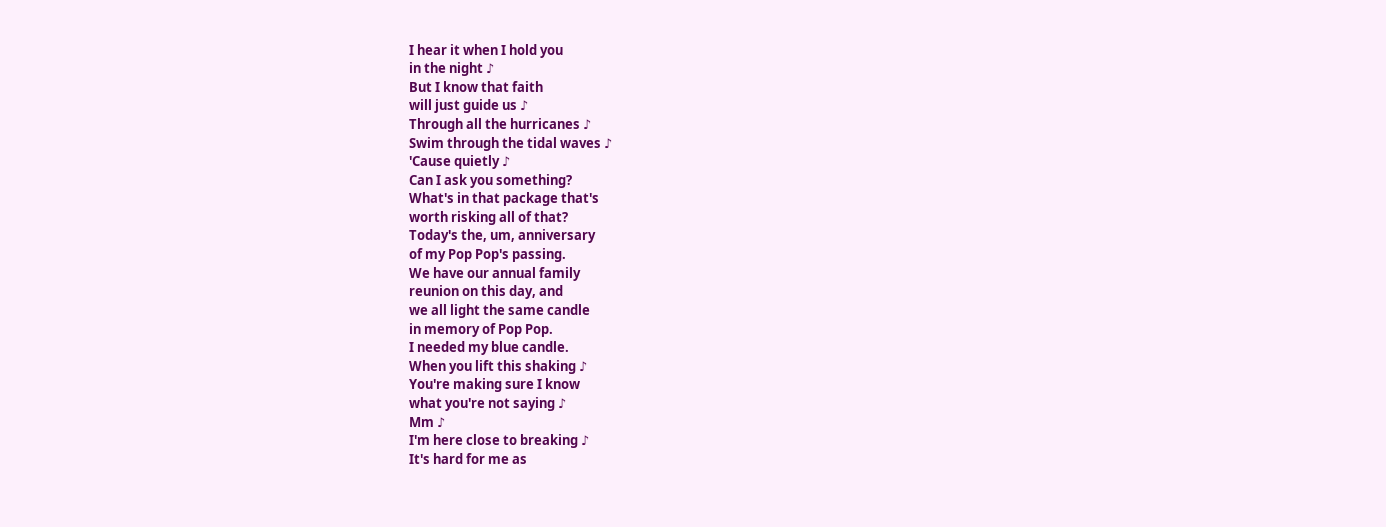I hear it when I hold you
in the night ♪
But I know that faith
will just guide us ♪
Through all the hurricanes ♪
Swim through the tidal waves ♪
'Cause quietly ♪
Can I ask you something?
What's in that package that's
worth risking all of that?
Today's the, um, anniversary
of my Pop Pop's passing.
We have our annual family
reunion on this day, and
we all light the same candle
in memory of Pop Pop.
I needed my blue candle.
When you lift this shaking ♪
You're making sure I know
what you're not saying ♪
Mm ♪
I'm here close to breaking ♪
It's hard for me as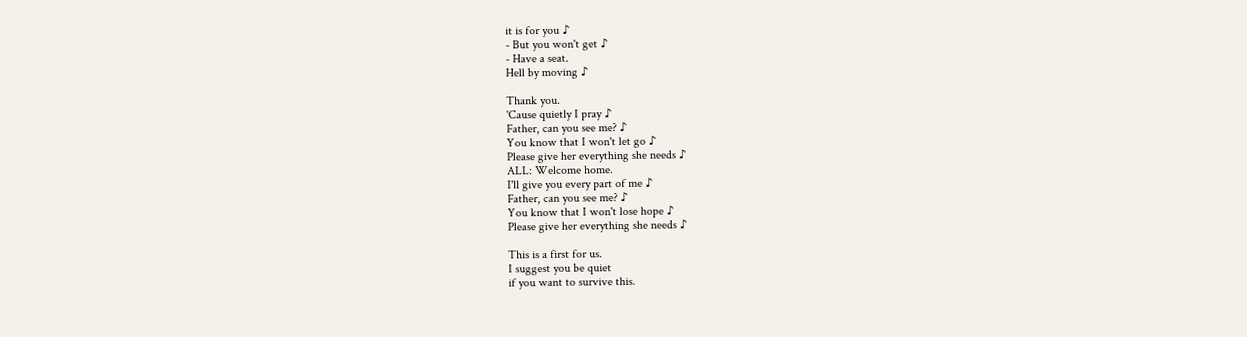it is for you ♪
- But you won't get ♪
- Have a seat.
Hell by moving ♪

Thank you.
'Cause quietly I pray ♪
Father, can you see me? ♪
You know that I won't let go ♪
Please give her everything she needs ♪
ALL: Welcome home.
I'll give you every part of me ♪
Father, can you see me? ♪
You know that I won't lose hope ♪
Please give her everything she needs ♪

This is a first for us.
I suggest you be quiet
if you want to survive this.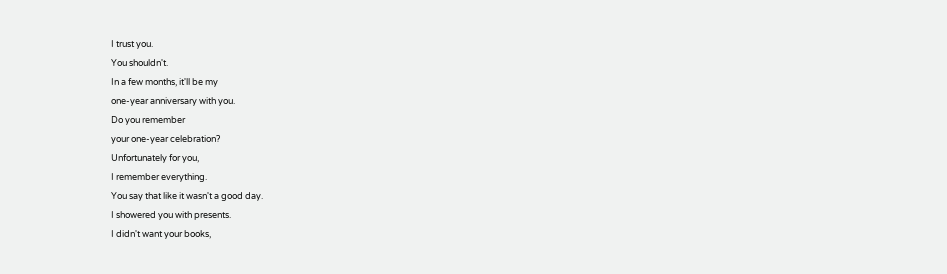I trust you.
You shouldn't.
In a few months, it'll be my
one-year anniversary with you.
Do you remember
your one-year celebration?
Unfortunately for you,
I remember everything.
You say that like it wasn't a good day.
I showered you with presents.
I didn't want your books,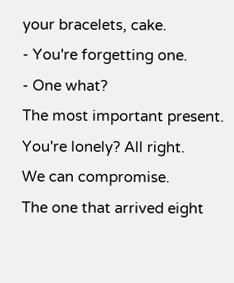your bracelets, cake.
- You're forgetting one.
- One what?
The most important present.
You're lonely? All right.
We can compromise.
The one that arrived eight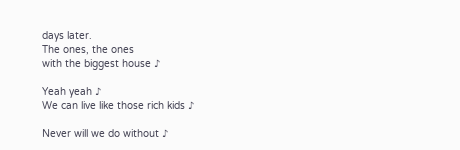days later.
The ones, the ones
with the biggest house ♪

Yeah yeah ♪
We can live like those rich kids ♪

Never will we do without ♪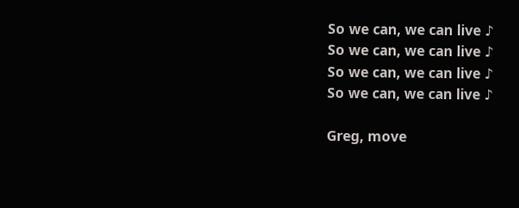So we can, we can live ♪
So we can, we can live ♪
So we can, we can live ♪
So we can, we can live ♪

Greg, move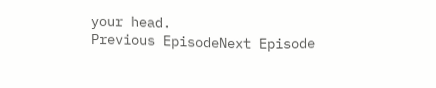your head.
Previous EpisodeNext Episode